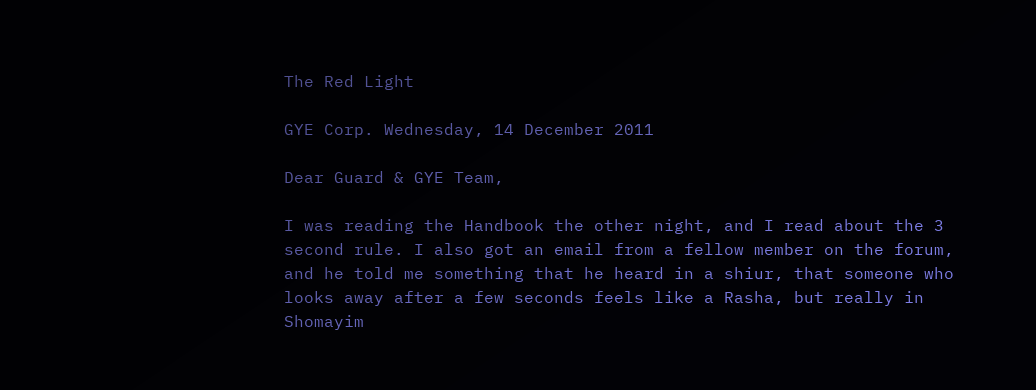The Red Light

GYE Corp. Wednesday, 14 December 2011

Dear Guard & GYE Team,

I was reading the Handbook the other night, and I read about the 3 second rule. I also got an email from a fellow member on the forum, and he told me something that he heard in a shiur, that someone who looks away after a few seconds feels like a Rasha, but really in Shomayim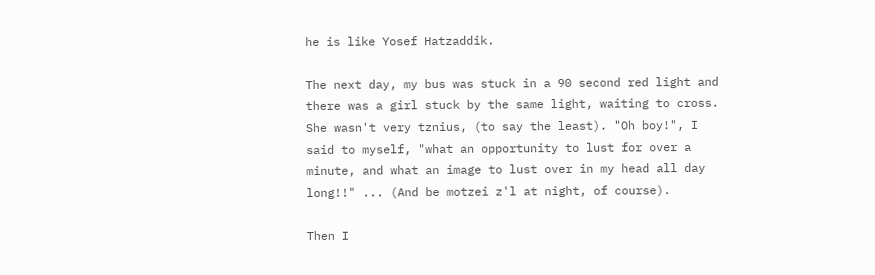he is like Yosef Hatzaddik.

The next day, my bus was stuck in a 90 second red light and there was a girl stuck by the same light, waiting to cross. She wasn't very tznius, (to say the least). "Oh boy!", I said to myself, "what an opportunity to lust for over a minute, and what an image to lust over in my head all day long!!" ... (And be motzei z'l at night, of course).

Then I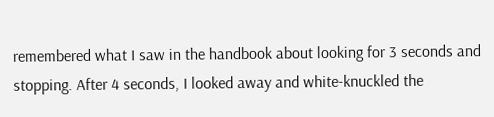remembered what I saw in the handbook about looking for 3 seconds and stopping. After 4 seconds, I looked away and white-knuckled the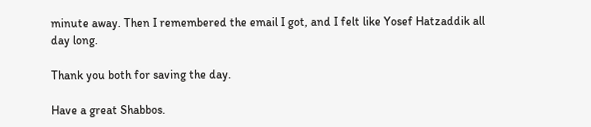minute away. Then I remembered the email I got, and I felt like Yosef Hatzaddik all day long.

Thank you both for saving the day.

Have a great Shabbos.